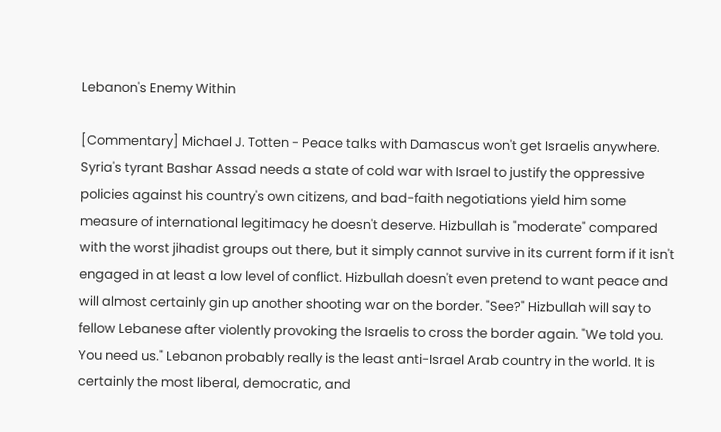Lebanon's Enemy Within

[Commentary] Michael J. Totten - Peace talks with Damascus won't get Israelis anywhere. Syria's tyrant Bashar Assad needs a state of cold war with Israel to justify the oppressive policies against his country's own citizens, and bad-faith negotiations yield him some measure of international legitimacy he doesn't deserve. Hizbullah is "moderate" compared with the worst jihadist groups out there, but it simply cannot survive in its current form if it isn't engaged in at least a low level of conflict. Hizbullah doesn't even pretend to want peace and will almost certainly gin up another shooting war on the border. "See?" Hizbullah will say to fellow Lebanese after violently provoking the Israelis to cross the border again. "We told you. You need us." Lebanon probably really is the least anti-Israel Arab country in the world. It is certainly the most liberal, democratic, and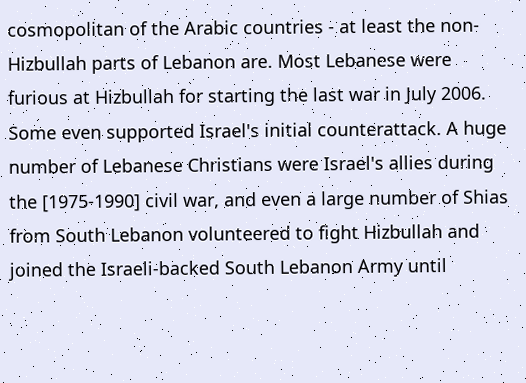cosmopolitan of the Arabic countries - at least the non-Hizbullah parts of Lebanon are. Most Lebanese were furious at Hizbullah for starting the last war in July 2006. Some even supported Israel's initial counterattack. A huge number of Lebanese Christians were Israel's allies during the [1975-1990] civil war, and even a large number of Shias from South Lebanon volunteered to fight Hizbullah and joined the Israeli-backed South Lebanon Army until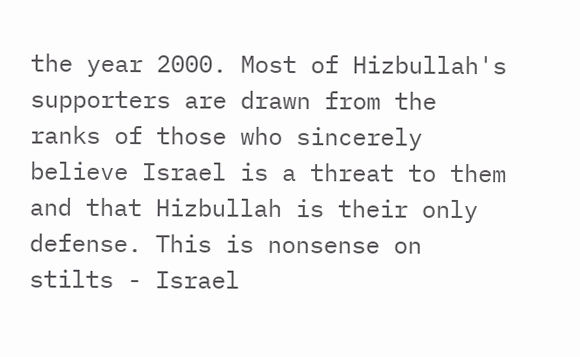the year 2000. Most of Hizbullah's supporters are drawn from the ranks of those who sincerely believe Israel is a threat to them and that Hizbullah is their only defense. This is nonsense on stilts - Israel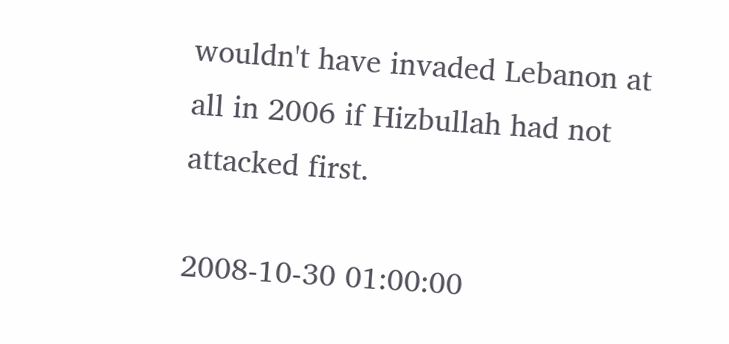wouldn't have invaded Lebanon at all in 2006 if Hizbullah had not attacked first.

2008-10-30 01:00:00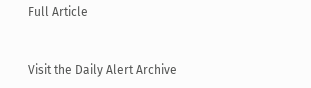Full Article


Visit the Daily Alert Archive